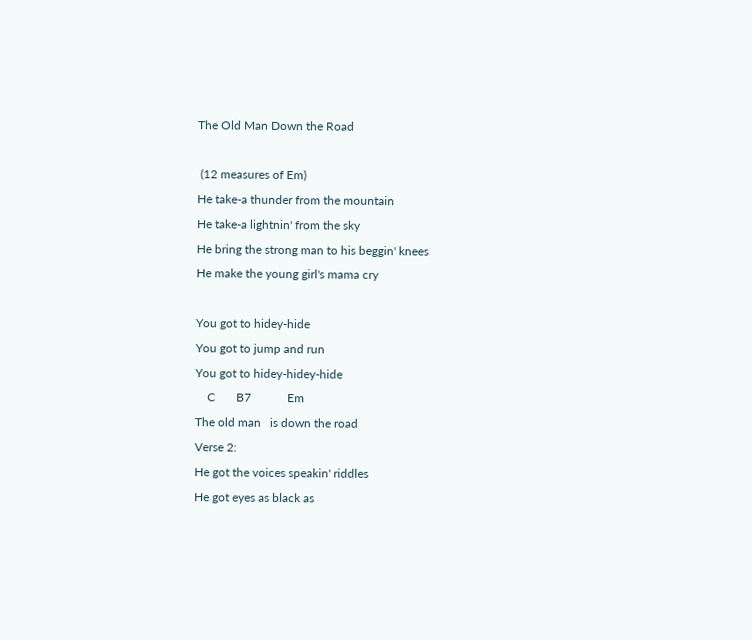The Old Man Down the Road

 (12 measures of Em)
He take-a thunder from the mountain
He take-a lightnin' from the sky
He bring the strong man to his beggin' knees
He make the young girl's mama cry

You got to hidey-hide
You got to jump and run
You got to hidey-hidey-hide
    C       B7            Em
The old man   is down the road
Verse 2:
He got the voices speakin' riddles
He got eyes as black as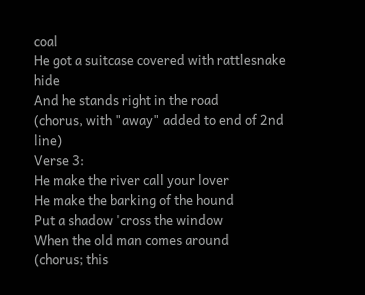coal
He got a suitcase covered with rattlesnake hide
And he stands right in the road
(chorus, with "away" added to end of 2nd line)
Verse 3:
He make the river call your lover
He make the barking of the hound
Put a shadow 'cross the window
When the old man comes around
(chorus; this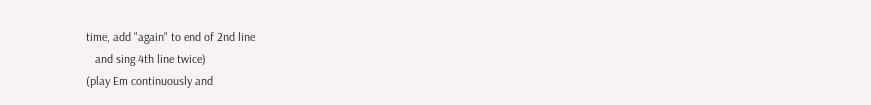time, add "again" to end of 2nd line
   and sing 4th line twice)
(play Em continuously and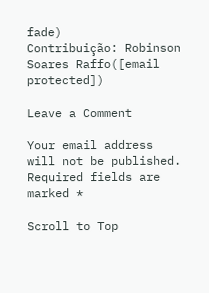fade)
Contribuição: Robinson Soares Raffo([email protected])

Leave a Comment

Your email address will not be published. Required fields are marked *

Scroll to Top